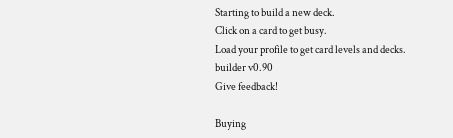Starting to build a new deck.
Click on a card to get busy.
Load your profile to get card levels and decks.
builder v0.90
Give feedback!

Buying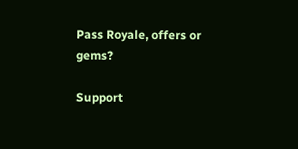Pass Royale, offers or gems?

Support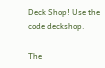Deck Shop! Use the code deckshop.

The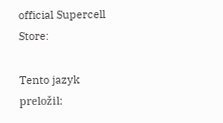official Supercell Store:

Tento jazyk preložil: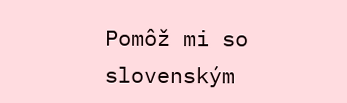Pomôž mi so slovenským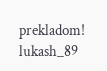prekladom! lukash_89